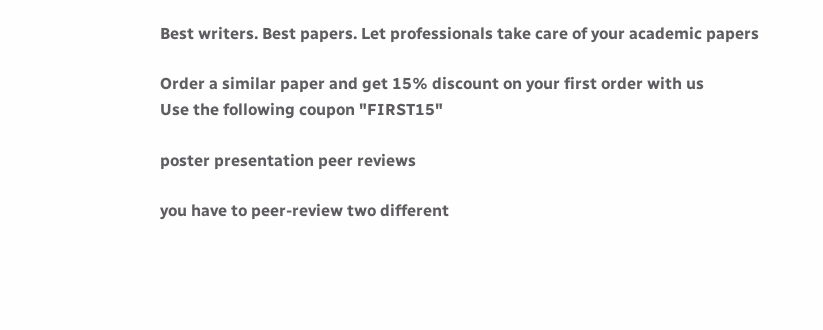Best writers. Best papers. Let professionals take care of your academic papers

Order a similar paper and get 15% discount on your first order with us
Use the following coupon "FIRST15"

poster presentation peer reviews

you have to peer-review two different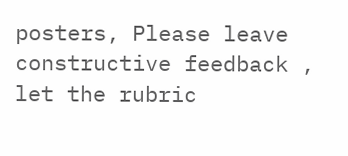posters, Please leave constructive feedback , let the rubric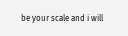be your scale and i will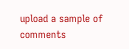upload a sample of comments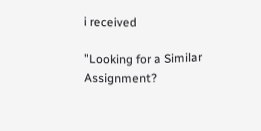i received

"Looking for a Similar Assignment?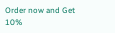Order now and Get 10%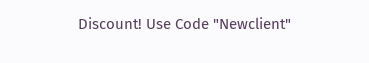Discount! Use Code "Newclient"